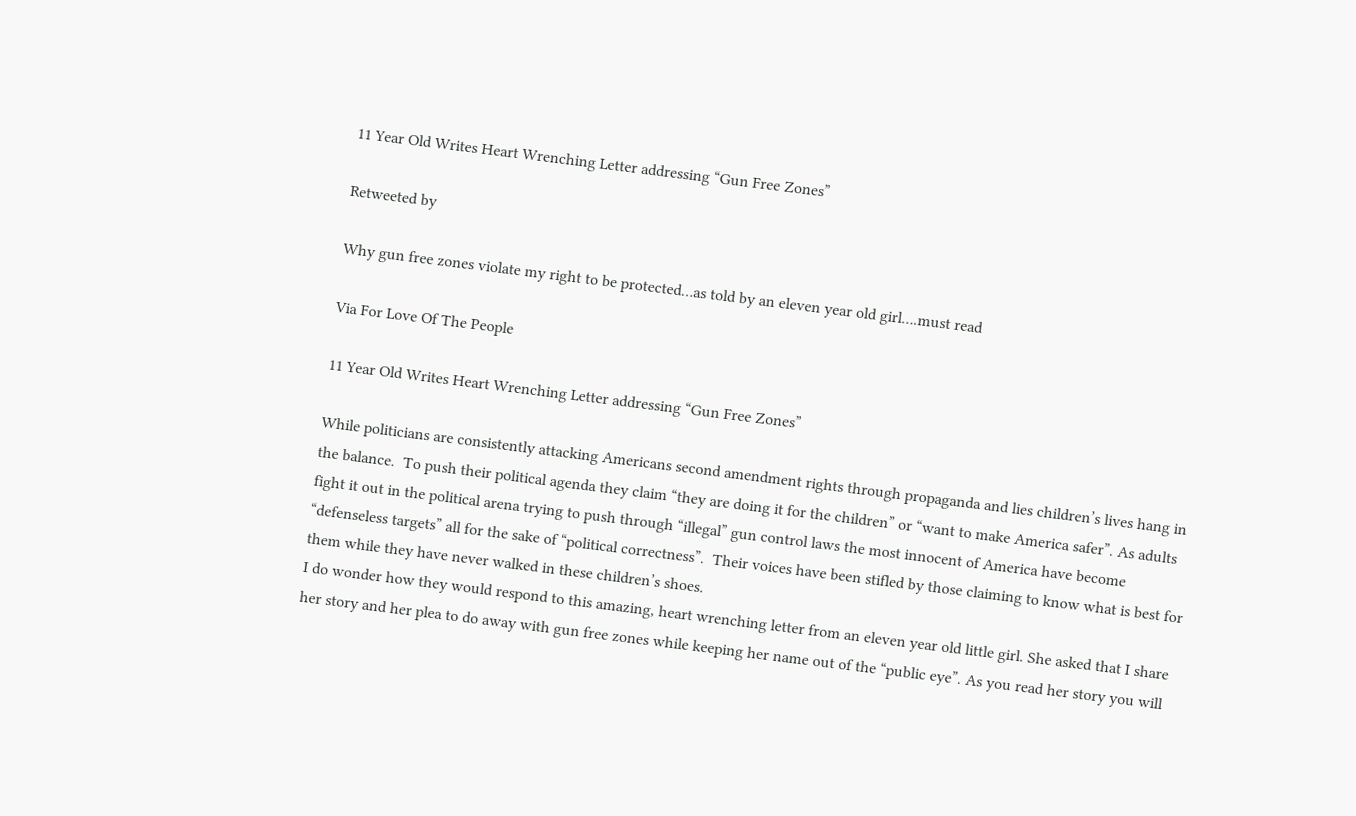11 Year Old Writes Heart Wrenching Letter addressing “Gun Free Zones”

Retweeted by

Why gun free zones violate my right to be protected…as told by an eleven year old girl….must read

Via For Love Of The People

11 Year Old Writes Heart Wrenching Letter addressing “Gun Free Zones”

While politicians are consistently attacking Americans second amendment rights through propaganda and lies children’s lives hang in the balance.  To push their political agenda they claim “they are doing it for the children” or “want to make America safer”. As adults fight it out in the political arena trying to push through “illegal” gun control laws the most innocent of America have become “defenseless targets” all for the sake of “political correctness”.  Their voices have been stifled by those claiming to know what is best for them while they have never walked in these children’s shoes.
I do wonder how they would respond to this amazing, heart wrenching letter from an eleven year old little girl. She asked that I share her story and her plea to do away with gun free zones while keeping her name out of the “public eye”. As you read her story you will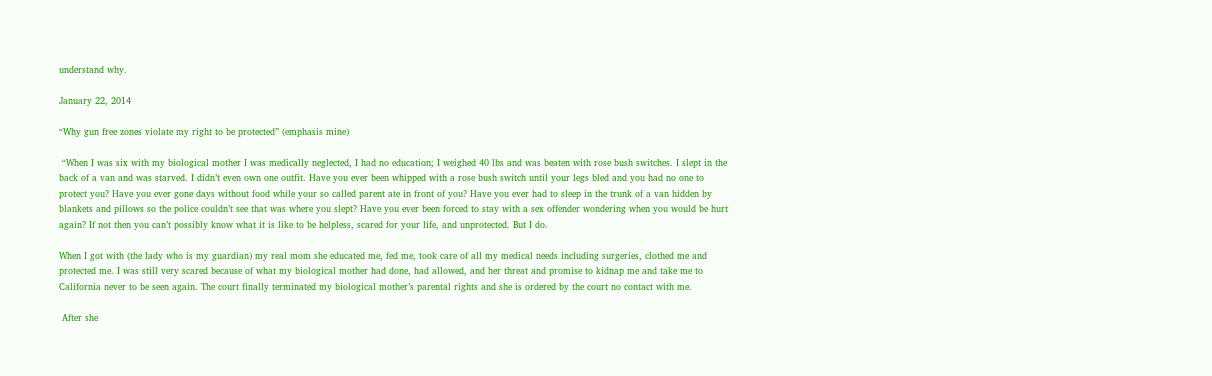understand why.

January 22, 2014

“Why gun free zones violate my right to be protected” (emphasis mine)

 “When I was six with my biological mother I was medically neglected, I had no education; I weighed 40 lbs and was beaten with rose bush switches. I slept in the back of a van and was starved. I didn’t even own one outfit. Have you ever been whipped with a rose bush switch until your legs bled and you had no one to protect you? Have you ever gone days without food while your so called parent ate in front of you? Have you ever had to sleep in the trunk of a van hidden by blankets and pillows so the police couldn’t see that was where you slept? Have you ever been forced to stay with a sex offender wondering when you would be hurt again? If not then you can’t possibly know what it is like to be helpless, scared for your life, and unprotected. But I do.

When I got with (the lady who is my guardian) my real mom she educated me, fed me, took care of all my medical needs including surgeries, clothed me and protected me. I was still very scared because of what my biological mother had done, had allowed, and her threat and promise to kidnap me and take me to California never to be seen again. The court finally terminated my biological mother’s parental rights and she is ordered by the court no contact with me.

 After she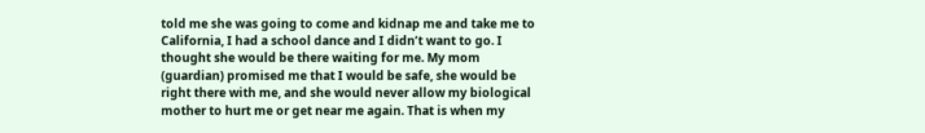told me she was going to come and kidnap me and take me to California, I had a school dance and I didn’t want to go. I thought she would be there waiting for me. My mom (guardian) promised me that I would be safe, she would be right there with me, and she would never allow my biological mother to hurt me or get near me again. That is when my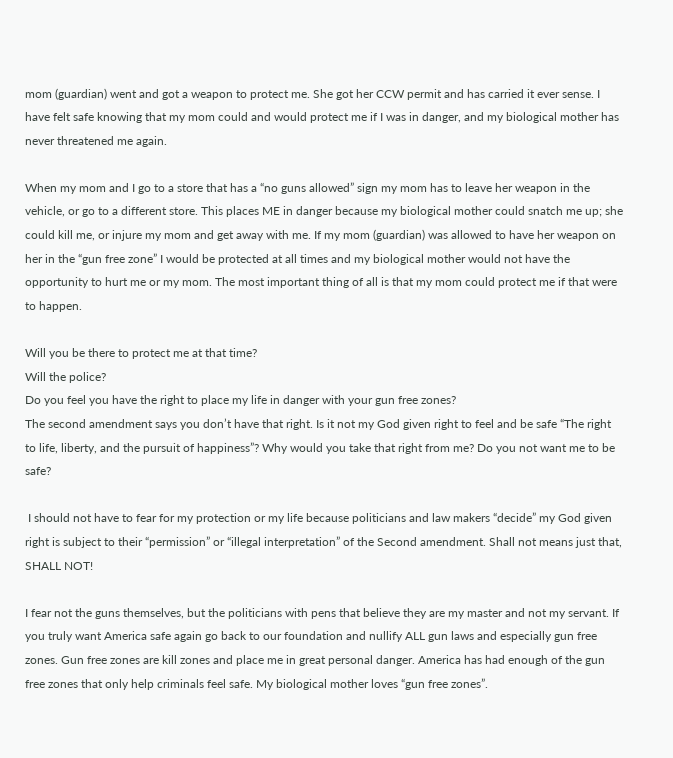mom (guardian) went and got a weapon to protect me. She got her CCW permit and has carried it ever sense. I have felt safe knowing that my mom could and would protect me if I was in danger, and my biological mother has never threatened me again.

When my mom and I go to a store that has a “no guns allowed” sign my mom has to leave her weapon in the vehicle, or go to a different store. This places ME in danger because my biological mother could snatch me up; she could kill me, or injure my mom and get away with me. If my mom (guardian) was allowed to have her weapon on her in the “gun free zone” I would be protected at all times and my biological mother would not have the opportunity to hurt me or my mom. The most important thing of all is that my mom could protect me if that were to happen.

Will you be there to protect me at that time?
Will the police?
Do you feel you have the right to place my life in danger with your gun free zones?
The second amendment says you don’t have that right. Is it not my God given right to feel and be safe “The right to life, liberty, and the pursuit of happiness”? Why would you take that right from me? Do you not want me to be safe?

 I should not have to fear for my protection or my life because politicians and law makers “decide” my God given right is subject to their “permission” or “illegal interpretation” of the Second amendment. Shall not means just that, SHALL NOT!

I fear not the guns themselves, but the politicians with pens that believe they are my master and not my servant. If you truly want America safe again go back to our foundation and nullify ALL gun laws and especially gun free zones. Gun free zones are kill zones and place me in great personal danger. America has had enough of the gun free zones that only help criminals feel safe. My biological mother loves “gun free zones”.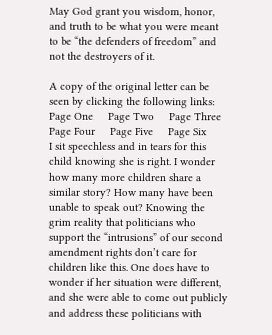May God grant you wisdom, honor, and truth to be what you were meant to be “the defenders of freedom” and not the destroyers of it.

A copy of the original letter can be seen by clicking the following links:
Page One     Page Two     Page Three     Page Four     Page Five     Page Six
I sit speechless and in tears for this child knowing she is right. I wonder how many more children share a similar story? How many have been unable to speak out? Knowing the grim reality that politicians who support the “intrusions” of our second amendment rights don’t care for children like this. One does have to wonder if her situation were different, and she were able to come out publicly and address these politicians with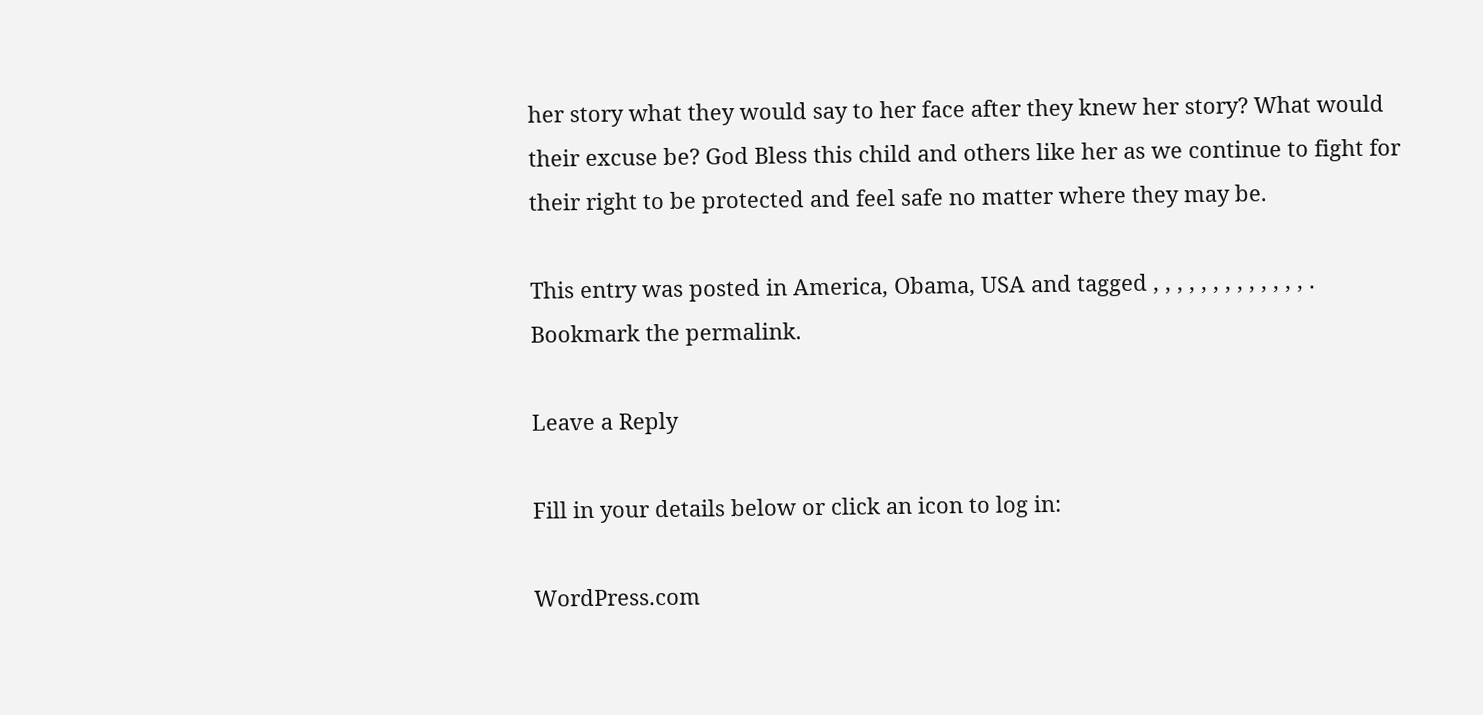her story what they would say to her face after they knew her story? What would their excuse be? God Bless this child and others like her as we continue to fight for their right to be protected and feel safe no matter where they may be.

This entry was posted in America, Obama, USA and tagged , , , , , , , , , , , , , . Bookmark the permalink.

Leave a Reply

Fill in your details below or click an icon to log in:

WordPress.com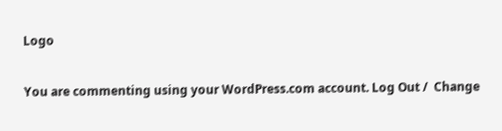Logo

You are commenting using your WordPress.com account. Log Out /  Change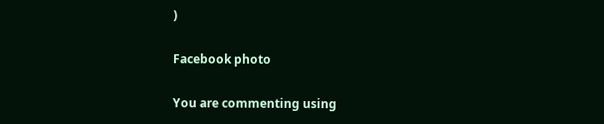)

Facebook photo

You are commenting using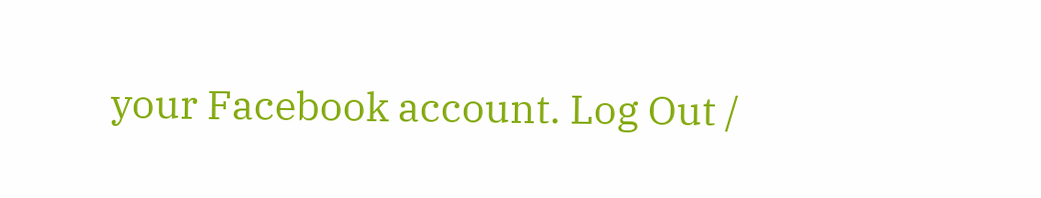your Facebook account. Log Out /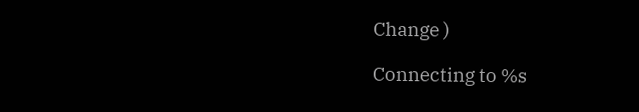Change )

Connecting to %s